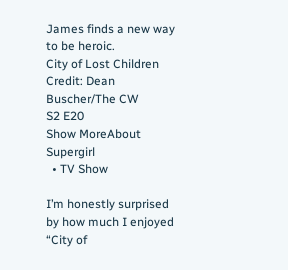James finds a new way to be heroic.
City of Lost Children
Credit: Dean Buscher/The CW
S2 E20
Show MoreAbout Supergirl
  • TV Show

I’m honestly surprised by how much I enjoyed “City of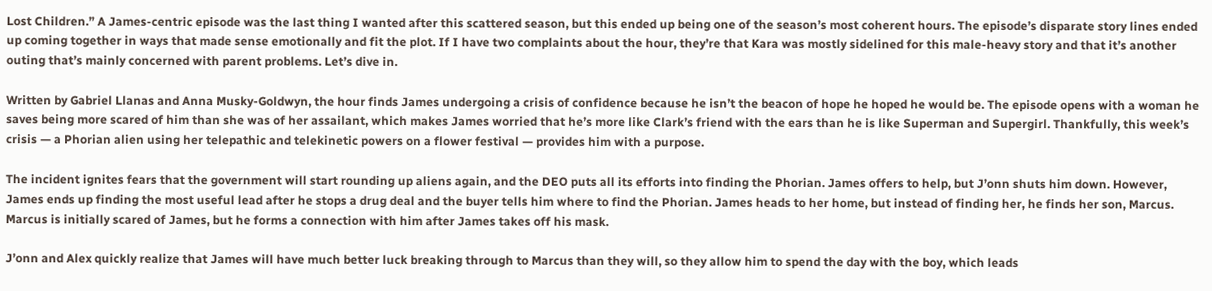Lost Children.” A James-centric episode was the last thing I wanted after this scattered season, but this ended up being one of the season’s most coherent hours. The episode’s disparate story lines ended up coming together in ways that made sense emotionally and fit the plot. If I have two complaints about the hour, they’re that Kara was mostly sidelined for this male-heavy story and that it’s another outing that’s mainly concerned with parent problems. Let’s dive in.

Written by Gabriel Llanas and Anna Musky-Goldwyn, the hour finds James undergoing a crisis of confidence because he isn’t the beacon of hope he hoped he would be. The episode opens with a woman he saves being more scared of him than she was of her assailant, which makes James worried that he’s more like Clark’s friend with the ears than he is like Superman and Supergirl. Thankfully, this week’s crisis — a Phorian alien using her telepathic and telekinetic powers on a flower festival — provides him with a purpose.

The incident ignites fears that the government will start rounding up aliens again, and the DEO puts all its efforts into finding the Phorian. James offers to help, but J’onn shuts him down. However, James ends up finding the most useful lead after he stops a drug deal and the buyer tells him where to find the Phorian. James heads to her home, but instead of finding her, he finds her son, Marcus. Marcus is initially scared of James, but he forms a connection with him after James takes off his mask.

J’onn and Alex quickly realize that James will have much better luck breaking through to Marcus than they will, so they allow him to spend the day with the boy, which leads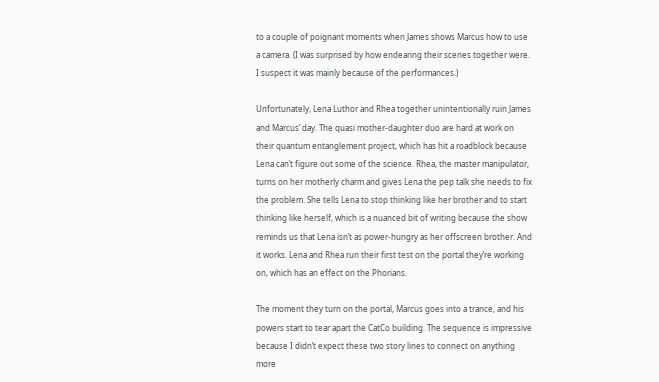to a couple of poignant moments when James shows Marcus how to use a camera. (I was surprised by how endearing their scenes together were. I suspect it was mainly because of the performances.)

Unfortunately, Lena Luthor and Rhea together unintentionally ruin James and Marcus’ day. The quasi mother-daughter duo are hard at work on their quantum entanglement project, which has hit a roadblock because Lena can’t figure out some of the science. Rhea, the master manipulator, turns on her motherly charm and gives Lena the pep talk she needs to fix the problem. She tells Lena to stop thinking like her brother and to start thinking like herself, which is a nuanced bit of writing because the show reminds us that Lena isn’t as power-hungry as her offscreen brother. And it works. Lena and Rhea run their first test on the portal they’re working on, which has an effect on the Phorians.

The moment they turn on the portal, Marcus goes into a trance, and his powers start to tear apart the CatCo building. The sequence is impressive because I didn’t expect these two story lines to connect on anything more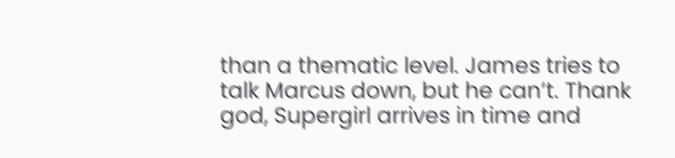than a thematic level. James tries to talk Marcus down, but he can’t. Thank god, Supergirl arrives in time and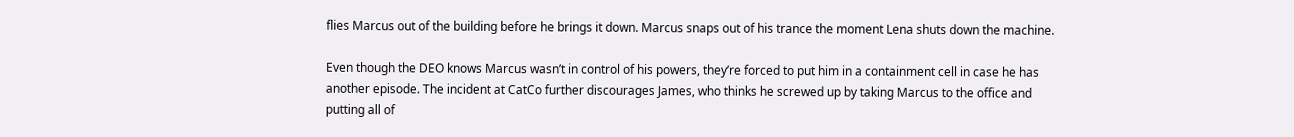flies Marcus out of the building before he brings it down. Marcus snaps out of his trance the moment Lena shuts down the machine.

Even though the DEO knows Marcus wasn’t in control of his powers, they’re forced to put him in a containment cell in case he has another episode. The incident at CatCo further discourages James, who thinks he screwed up by taking Marcus to the office and putting all of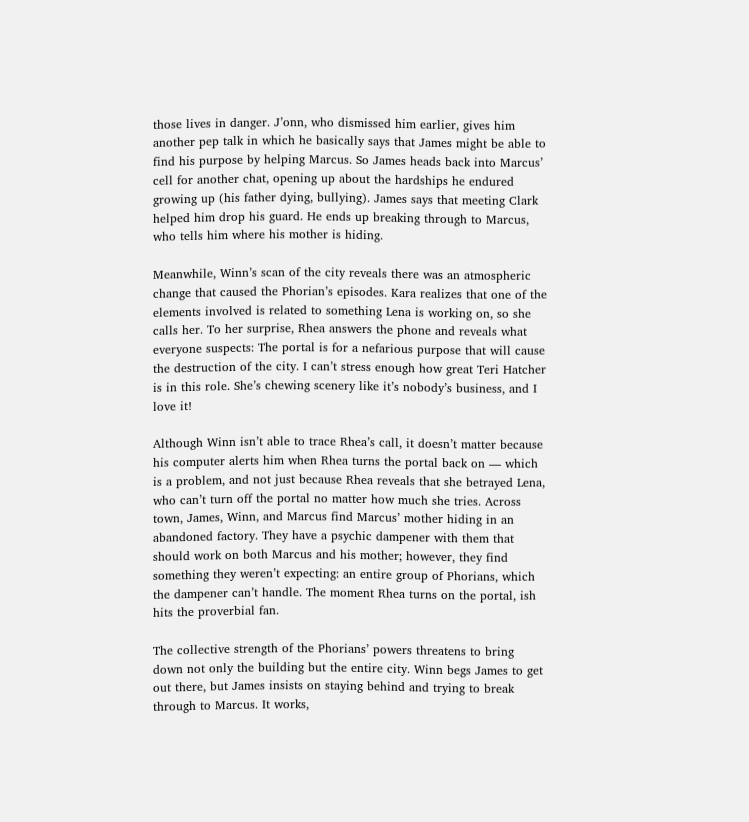those lives in danger. J’onn, who dismissed him earlier, gives him another pep talk in which he basically says that James might be able to find his purpose by helping Marcus. So James heads back into Marcus’ cell for another chat, opening up about the hardships he endured growing up (his father dying, bullying). James says that meeting Clark helped him drop his guard. He ends up breaking through to Marcus, who tells him where his mother is hiding.

Meanwhile, Winn’s scan of the city reveals there was an atmospheric change that caused the Phorian’s episodes. Kara realizes that one of the elements involved is related to something Lena is working on, so she calls her. To her surprise, Rhea answers the phone and reveals what everyone suspects: The portal is for a nefarious purpose that will cause the destruction of the city. I can’t stress enough how great Teri Hatcher is in this role. She’s chewing scenery like it’s nobody’s business, and I love it!

Although Winn isn’t able to trace Rhea’s call, it doesn’t matter because his computer alerts him when Rhea turns the portal back on — which is a problem, and not just because Rhea reveals that she betrayed Lena, who can’t turn off the portal no matter how much she tries. Across town, James, Winn, and Marcus find Marcus’ mother hiding in an abandoned factory. They have a psychic dampener with them that should work on both Marcus and his mother; however, they find something they weren’t expecting: an entire group of Phorians, which the dampener can’t handle. The moment Rhea turns on the portal, ish hits the proverbial fan.

The collective strength of the Phorians’ powers threatens to bring down not only the building but the entire city. Winn begs James to get out there, but James insists on staying behind and trying to break through to Marcus. It works,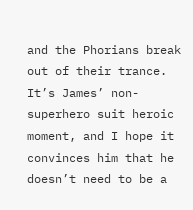and the Phorians break out of their trance. It’s James’ non-superhero suit heroic moment, and I hope it convinces him that he doesn’t need to be a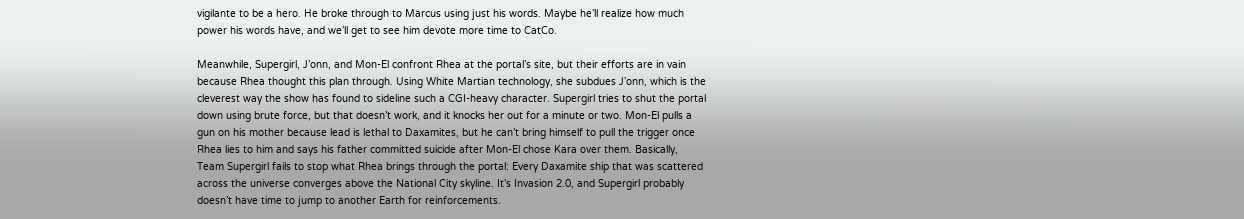vigilante to be a hero. He broke through to Marcus using just his words. Maybe he’ll realize how much power his words have, and we’ll get to see him devote more time to CatCo.

Meanwhile, Supergirl, J’onn, and Mon-El confront Rhea at the portal’s site, but their efforts are in vain because Rhea thought this plan through. Using White Martian technology, she subdues J’onn, which is the cleverest way the show has found to sideline such a CGI-heavy character. Supergirl tries to shut the portal down using brute force, but that doesn’t work, and it knocks her out for a minute or two. Mon-El pulls a gun on his mother because lead is lethal to Daxamites, but he can’t bring himself to pull the trigger once Rhea lies to him and says his father committed suicide after Mon-El chose Kara over them. Basically, Team Supergirl fails to stop what Rhea brings through the portal: Every Daxamite ship that was scattered across the universe converges above the National City skyline. It’s Invasion 2.0, and Supergirl probably doesn’t have time to jump to another Earth for reinforcements.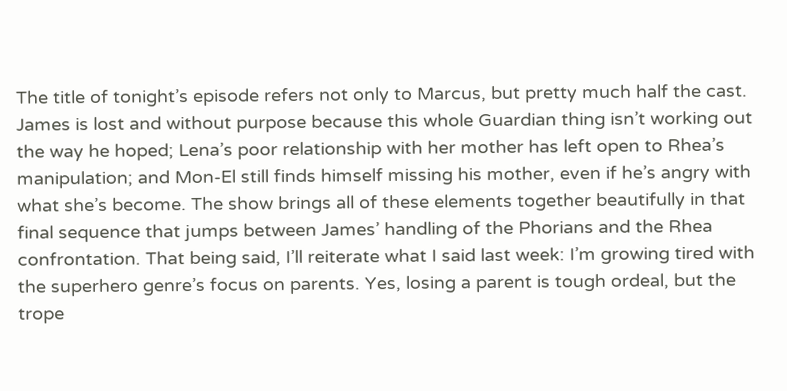The title of tonight’s episode refers not only to Marcus, but pretty much half the cast. James is lost and without purpose because this whole Guardian thing isn’t working out the way he hoped; Lena’s poor relationship with her mother has left open to Rhea’s manipulation; and Mon-El still finds himself missing his mother, even if he’s angry with what she’s become. The show brings all of these elements together beautifully in that final sequence that jumps between James’ handling of the Phorians and the Rhea confrontation. That being said, I’ll reiterate what I said last week: I’m growing tired with the superhero genre’s focus on parents. Yes, losing a parent is tough ordeal, but the trope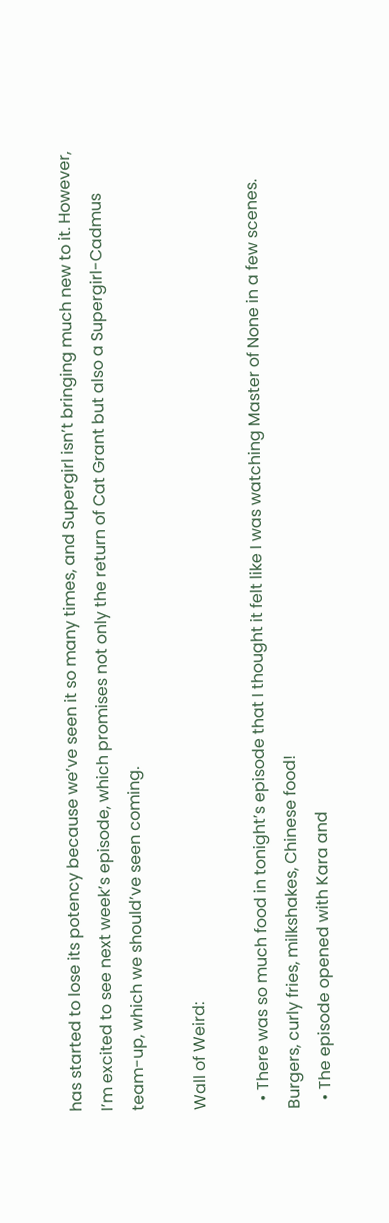has started to lose its potency because we’ve seen it so many times, and Supergirl isn’t bringing much new to it. However, I’m excited to see next week’s episode, which promises not only the return of Cat Grant but also a Supergirl-Cadmus team-up, which we should’ve seen coming.

Wall of Weird:

  • There was so much food in tonight’s episode that I thought it felt like I was watching Master of None in a few scenes. Burgers, curly fries, milkshakes, Chinese food!
  • The episode opened with Kara and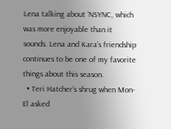Lena talking about ‘NSYNC, which was more enjoyable than it sounds. Lena and Kara’s friendship continues to be one of my favorite things about this season.
  • Teri Hatcher’s shrug when Mon-El asked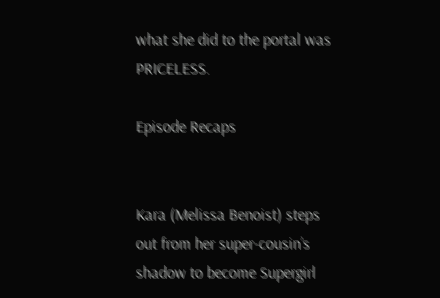what she did to the portal was PRICELESS.

Episode Recaps


Kara (Melissa Benoist) steps out from her super-cousin’s shadow to become Supergirl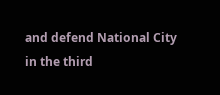and defend National City in the third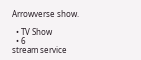Arrowverse show.

  • TV Show
  • 6
stream service